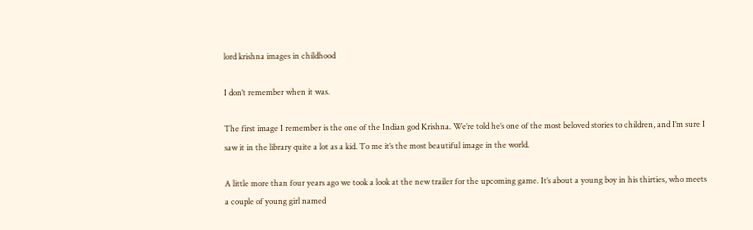lord krishna images in childhood

I don’t remember when it was.

The first image I remember is the one of the Indian god Krishna. We’re told he’s one of the most beloved stories to children, and I’m sure I saw it in the library quite a lot as a kid. To me it’s the most beautiful image in the world.

A little more than four years ago we took a look at the new trailer for the upcoming game. It’s about a young boy in his thirties, who meets a couple of young girl named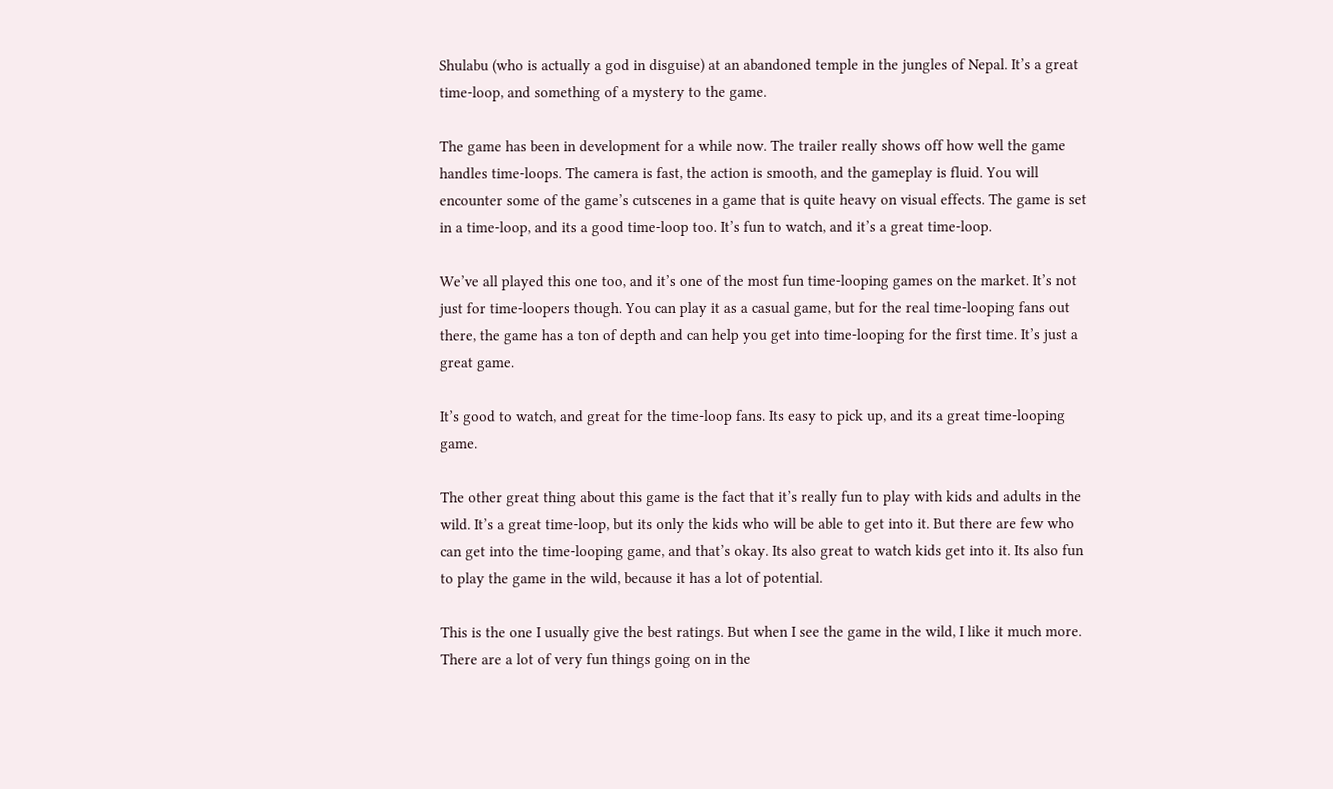Shulabu (who is actually a god in disguise) at an abandoned temple in the jungles of Nepal. It’s a great time-loop, and something of a mystery to the game.

The game has been in development for a while now. The trailer really shows off how well the game handles time-loops. The camera is fast, the action is smooth, and the gameplay is fluid. You will encounter some of the game’s cutscenes in a game that is quite heavy on visual effects. The game is set in a time-loop, and its a good time-loop too. It’s fun to watch, and it’s a great time-loop.

We’ve all played this one too, and it’s one of the most fun time-looping games on the market. It’s not just for time-loopers though. You can play it as a casual game, but for the real time-looping fans out there, the game has a ton of depth and can help you get into time-looping for the first time. It’s just a great game.

It’s good to watch, and great for the time-loop fans. Its easy to pick up, and its a great time-looping game.

The other great thing about this game is the fact that it’s really fun to play with kids and adults in the wild. It’s a great time-loop, but its only the kids who will be able to get into it. But there are few who can get into the time-looping game, and that’s okay. Its also great to watch kids get into it. Its also fun to play the game in the wild, because it has a lot of potential.

This is the one I usually give the best ratings. But when I see the game in the wild, I like it much more. There are a lot of very fun things going on in the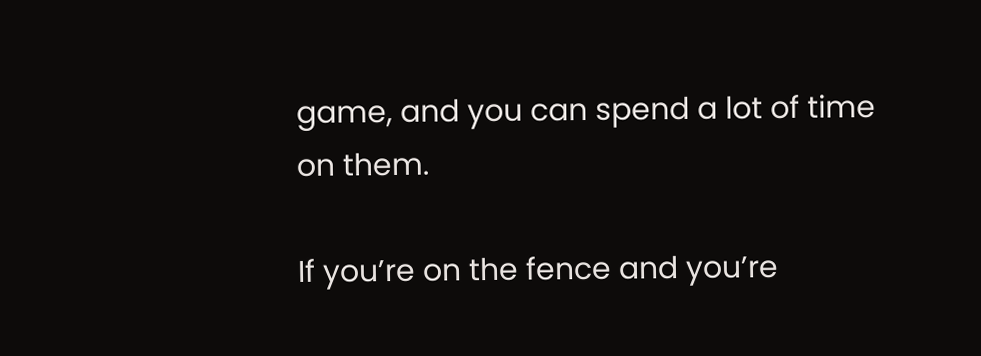game, and you can spend a lot of time on them.

If you’re on the fence and you’re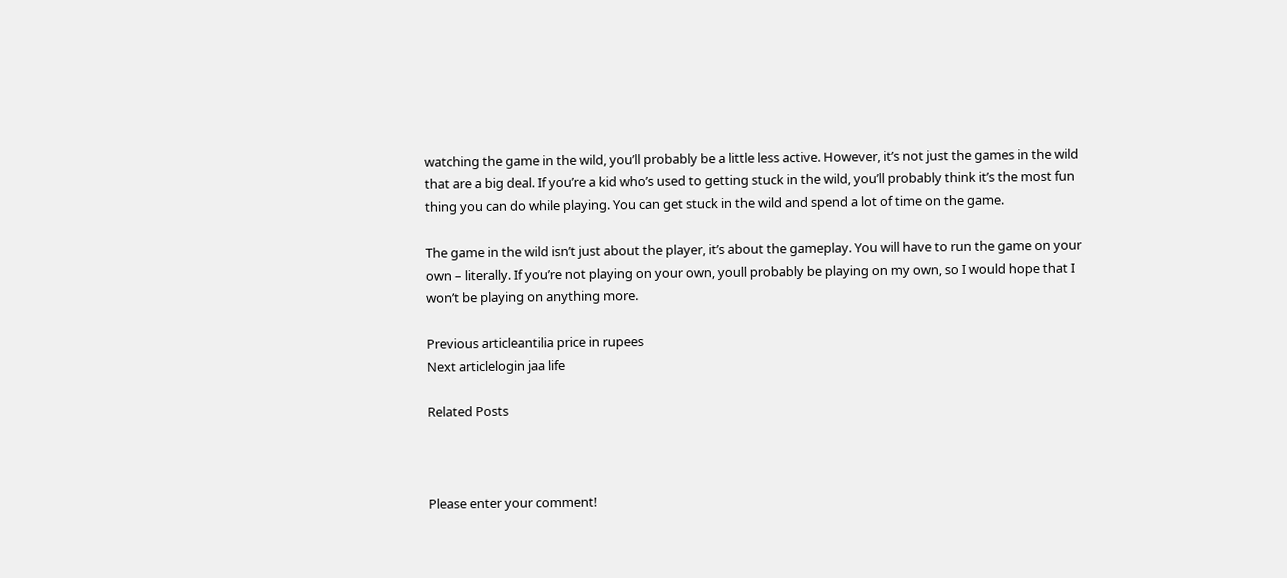watching the game in the wild, you’ll probably be a little less active. However, it’s not just the games in the wild that are a big deal. If you’re a kid who’s used to getting stuck in the wild, you’ll probably think it’s the most fun thing you can do while playing. You can get stuck in the wild and spend a lot of time on the game.

The game in the wild isn’t just about the player, it’s about the gameplay. You will have to run the game on your own – literally. If you’re not playing on your own, youll probably be playing on my own, so I would hope that I won’t be playing on anything more.

Previous articleantilia price in rupees
Next articlelogin jaa life

Related Posts



Please enter your comment!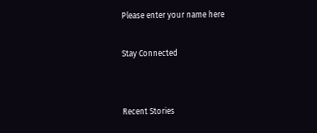Please enter your name here

Stay Connected


Recent Stories